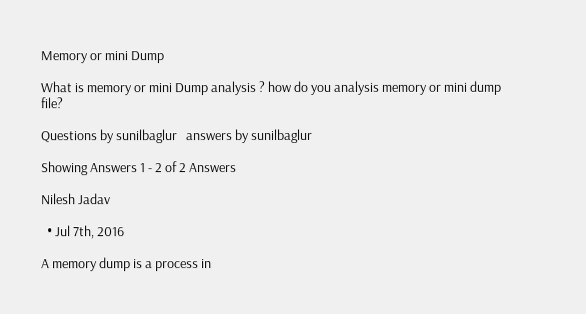Memory or mini Dump

What is memory or mini Dump analysis ? how do you analysis memory or mini dump file?

Questions by sunilbaglur   answers by sunilbaglur

Showing Answers 1 - 2 of 2 Answers

Nilesh Jadav

  • Jul 7th, 2016

A memory dump is a process in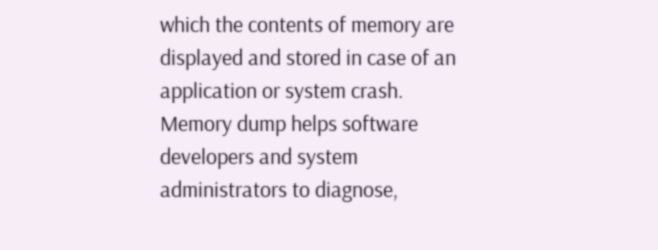which the contents of memory are displayed and stored in case of an application or system crash. Memory dump helps software developers and system administrators to diagnose,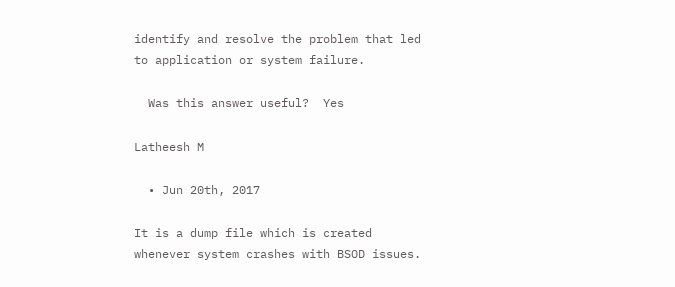identify and resolve the problem that led to application or system failure.

  Was this answer useful?  Yes

Latheesh M

  • Jun 20th, 2017

It is a dump file which is created whenever system crashes with BSOD issues.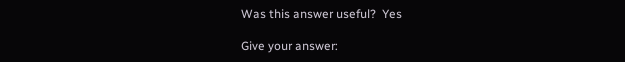Was this answer useful?  Yes

Give your answer: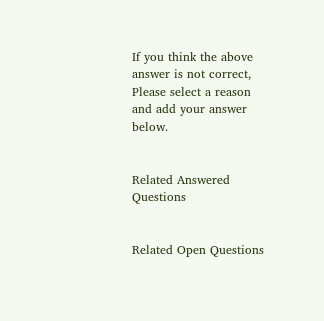If you think the above answer is not correct, Please select a reason and add your answer below.


Related Answered Questions


Related Open Questions